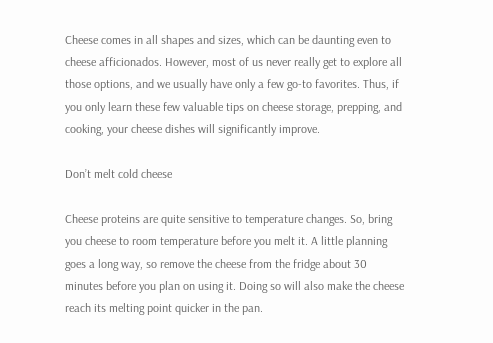Cheese comes in all shapes and sizes, which can be daunting even to cheese afficionados. However, most of us never really get to explore all those options, and we usually have only a few go-to favorites. Thus, if you only learn these few valuable tips on cheese storage, prepping, and cooking, your cheese dishes will significantly improve.

Don’t melt cold cheese

Cheese proteins are quite sensitive to temperature changes. So, bring you cheese to room temperature before you melt it. A little planning goes a long way, so remove the cheese from the fridge about 30 minutes before you plan on using it. Doing so will also make the cheese reach its melting point quicker in the pan.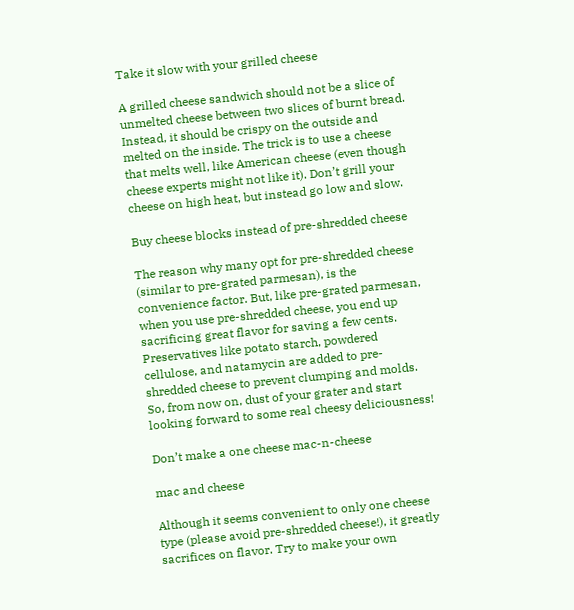Take it slow with your grilled cheese

A grilled cheese sandwich should not be a slice of unmelted cheese between two slices of burnt bread. Instead, it should be crispy on the outside and melted on the inside. The trick is to use a cheese that melts well, like American cheese (even though cheese experts might not like it). Don’t grill your cheese on high heat, but instead go low and slow.

Buy cheese blocks instead of pre-shredded cheese

The reason why many opt for pre-shredded cheese (similar to pre-grated parmesan), is the convenience factor. But, like pre-grated parmesan, when you use pre-shredded cheese, you end up sacrificing great flavor for saving a few cents. Preservatives like potato starch, powdered cellulose, and natamycin are added to pre-shredded cheese to prevent clumping and molds. So, from now on, dust of your grater and start looking forward to some real cheesy deliciousness!

Don’t make a one cheese mac-n-cheese

mac and cheese

Although it seems convenient to only one cheese type (please avoid pre-shredded cheese!), it greatly sacrifices on flavor. Try to make your own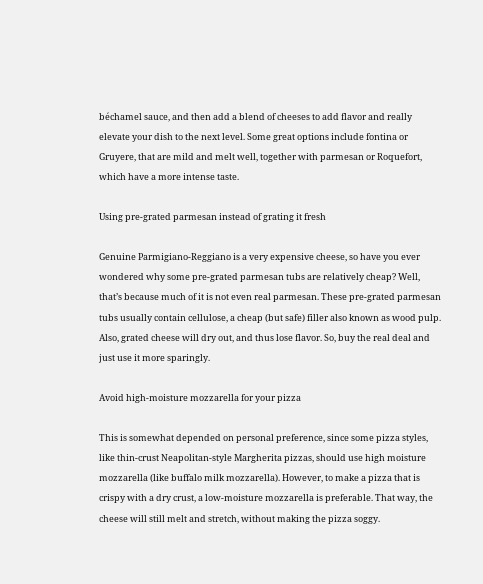béchamel sauce, and then add a blend of cheeses to add flavor and really elevate your dish to the next level. Some great options include fontina or Gruyere, that are mild and melt well, together with parmesan or Roquefort, which have a more intense taste.

Using pre-grated parmesan instead of grating it fresh

Genuine Parmigiano-Reggiano is a very expensive cheese, so have you ever wondered why some pre-grated parmesan tubs are relatively cheap? Well, that’s because much of it is not even real parmesan. These pre-grated parmesan tubs usually contain cellulose, a cheap (but safe) filler also known as wood pulp. Also, grated cheese will dry out, and thus lose flavor. So, buy the real deal and just use it more sparingly.

Avoid high-moisture mozzarella for your pizza

This is somewhat depended on personal preference, since some pizza styles, like thin-crust Neapolitan-style Margherita pizzas, should use high moisture mozzarella (like buffalo milk mozzarella). However, to make a pizza that is crispy with a dry crust, a low-moisture mozzarella is preferable. That way, the cheese will still melt and stretch, without making the pizza soggy.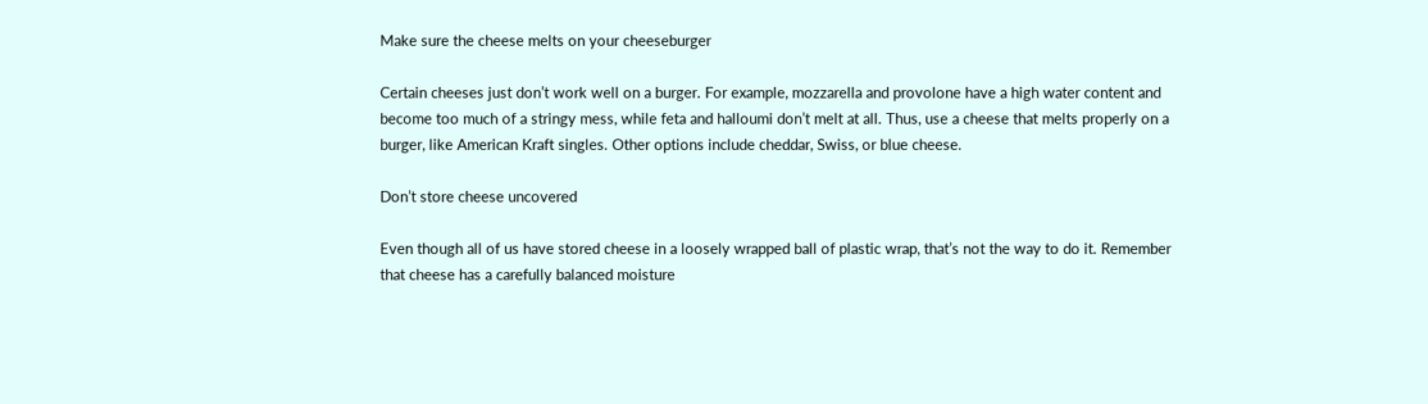Make sure the cheese melts on your cheeseburger

Certain cheeses just don’t work well on a burger. For example, mozzarella and provolone have a high water content and become too much of a stringy mess, while feta and halloumi don’t melt at all. Thus, use a cheese that melts properly on a burger, like American Kraft singles. Other options include cheddar, Swiss, or blue cheese.

Don’t store cheese uncovered

Even though all of us have stored cheese in a loosely wrapped ball of plastic wrap, that’s not the way to do it. Remember that cheese has a carefully balanced moisture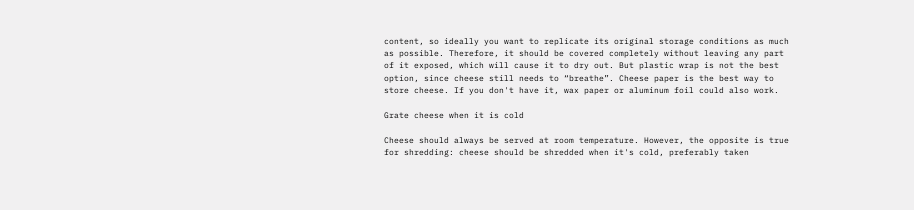content, so ideally you want to replicate its original storage conditions as much as possible. Therefore, it should be covered completely without leaving any part of it exposed, which will cause it to dry out. But plastic wrap is not the best option, since cheese still needs to “breathe”. Cheese paper is the best way to store cheese. If you don't have it, wax paper or aluminum foil could also work.

Grate cheese when it is cold

Cheese should always be served at room temperature. However, the opposite is true for shredding: cheese should be shredded when it's cold, preferably taken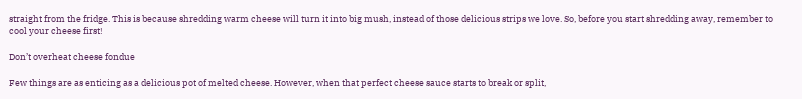straight from the fridge. This is because shredding warm cheese will turn it into big mush, instead of those delicious strips we love. So, before you start shredding away, remember to cool your cheese first!

Don’t overheat cheese fondue

Few things are as enticing as a delicious pot of melted cheese. However, when that perfect cheese sauce starts to break or split,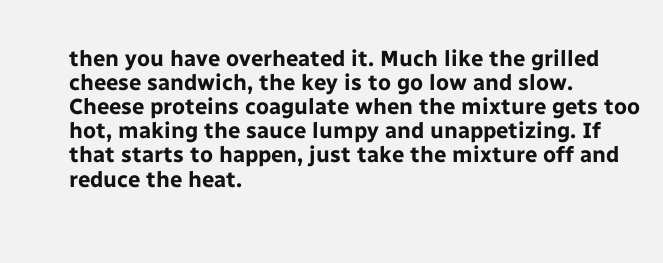then you have overheated it. Much like the grilled cheese sandwich, the key is to go low and slow. Cheese proteins coagulate when the mixture gets too hot, making the sauce lumpy and unappetizing. If that starts to happen, just take the mixture off and reduce the heat.